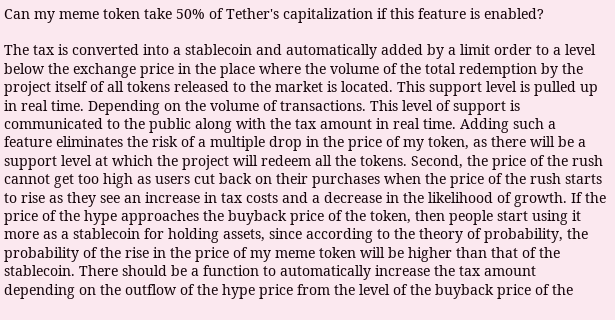Can my meme token take 50% of Tether's capitalization if this feature is enabled?

The tax is converted into a stablecoin and automatically added by a limit order to a level below the exchange price in the place where the volume of the total redemption by the project itself of all tokens released to the market is located. This support level is pulled up in real time. Depending on the volume of transactions. This level of support is communicated to the public along with the tax amount in real time. Adding such a feature eliminates the risk of a multiple drop in the price of my token, as there will be a support level at which the project will redeem all the tokens. Second, the price of the rush cannot get too high as users cut back on their purchases when the price of the rush starts to rise as they see an increase in tax costs and a decrease in the likelihood of growth. If the price of the hype approaches the buyback price of the token, then people start using it more as a stablecoin for holding assets, since according to the theory of probability, the probability of the rise in the price of my meme token will be higher than that of the stablecoin. There should be a function to automatically increase the tax amount depending on the outflow of the hype price from the level of the buyback price of the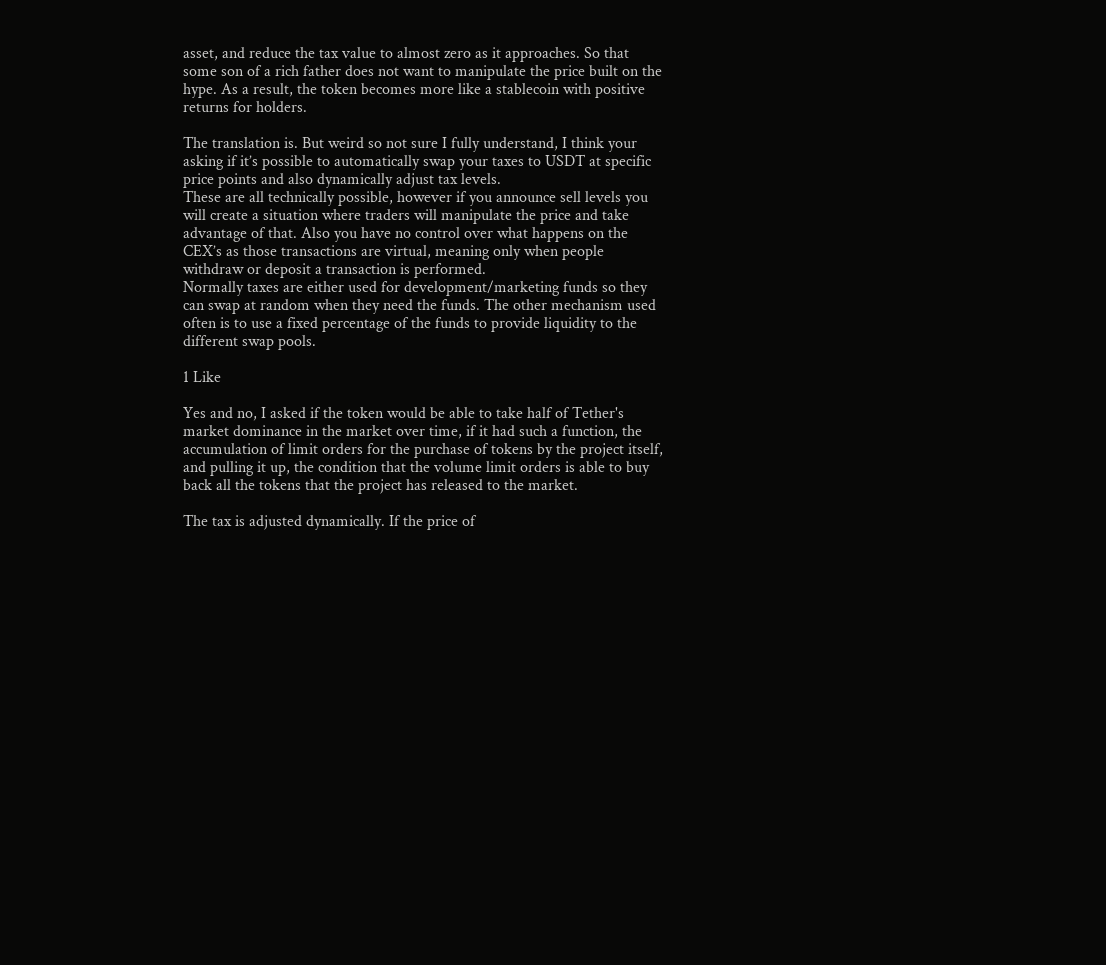asset, and reduce the tax value to almost zero as it approaches. So that some son of a rich father does not want to manipulate the price built on the hype. As a result, the token becomes more like a stablecoin with positive returns for holders.

The translation is. But weird so not sure I fully understand, I think your asking if it’s possible to automatically swap your taxes to USDT at specific price points and also dynamically adjust tax levels.
These are all technically possible, however if you announce sell levels you will create a situation where traders will manipulate the price and take advantage of that. Also you have no control over what happens on the CEX’s as those transactions are virtual, meaning only when people withdraw or deposit a transaction is performed.
Normally taxes are either used for development/marketing funds so they can swap at random when they need the funds. The other mechanism used often is to use a fixed percentage of the funds to provide liquidity to the different swap pools.

1 Like

Yes and no, I asked if the token would be able to take half of Tether's market dominance in the market over time, if it had such a function, the accumulation of limit orders for the purchase of tokens by the project itself, and pulling it up, the condition that the volume limit orders is able to buy back all the tokens that the project has released to the market.

The tax is adjusted dynamically. If the price of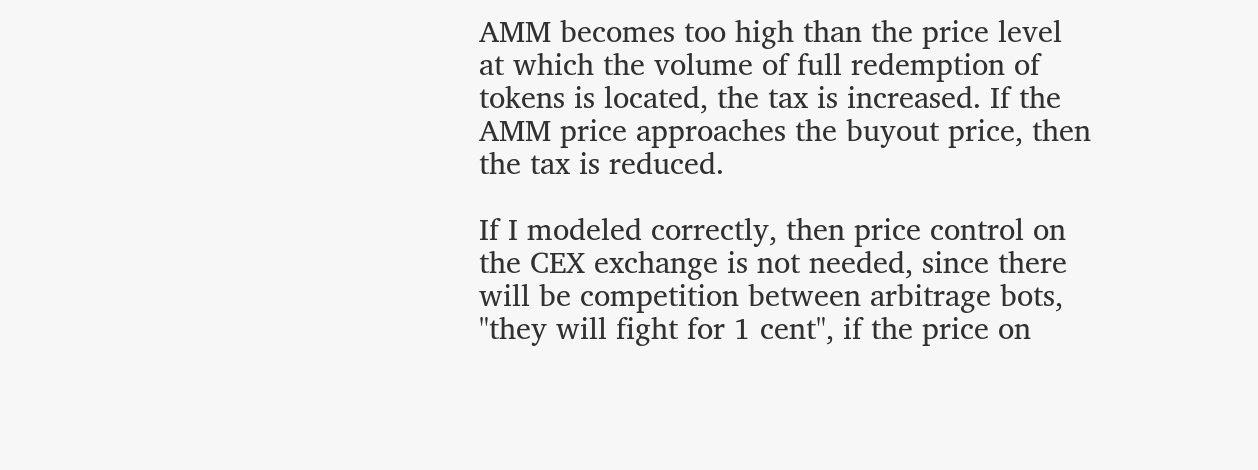AMM becomes too high than the price level at which the volume of full redemption of tokens is located, the tax is increased. If the AMM price approaches the buyout price, then the tax is reduced.

If I modeled correctly, then price control on the CEX exchange is not needed, since there will be competition between arbitrage bots, "they will fight for 1 cent", if the price on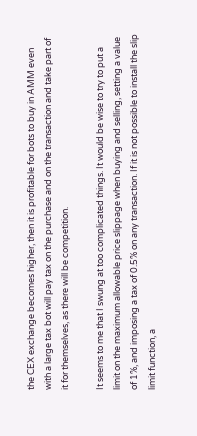the CEX exchange becomes higher, then it is profitable for bots to buy in AMM even with a large tax bot will pay tax on the purchase and on the transaction and take part of it for themselves, as there will be competition.

It seems to me that I swung at too complicated things. It would be wise to try to put a limit on the maximum allowable price slippage when buying and selling, setting a value of 1%, and imposing a tax of 0.5% on any transaction. If it is not possible to install the slip limit function, a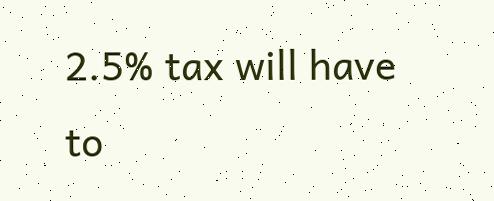2.5% tax will have to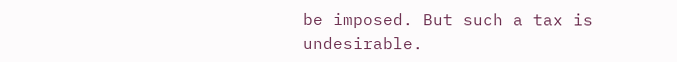be imposed. But such a tax is undesirable.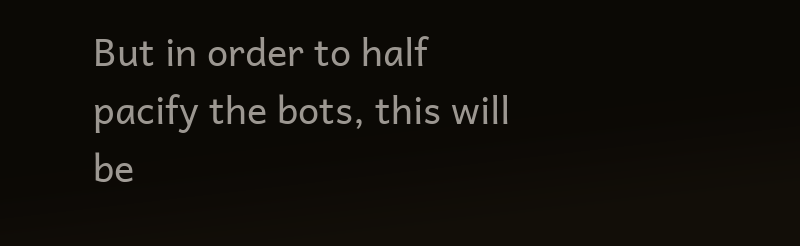But in order to half pacify the bots, this will be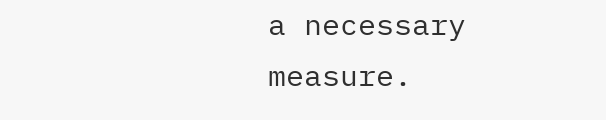a necessary measure.